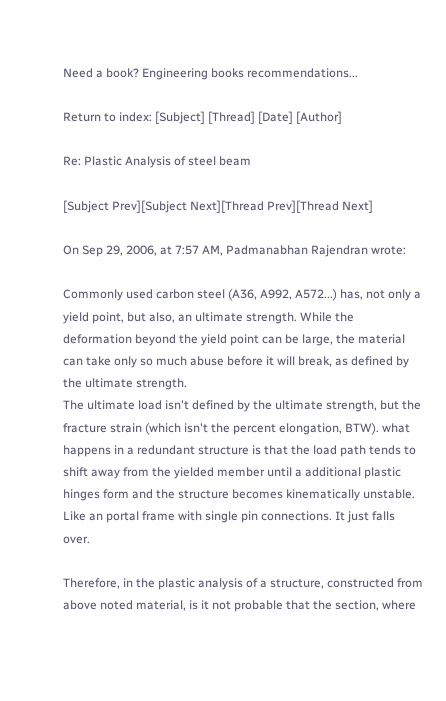Need a book? Engineering books recommendations...

Return to index: [Subject] [Thread] [Date] [Author]

Re: Plastic Analysis of steel beam

[Subject Prev][Subject Next][Thread Prev][Thread Next]

On Sep 29, 2006, at 7:57 AM, Padmanabhan Rajendran wrote:

Commonly used carbon steel (A36, A992, A572...) has, not only a yield point, but also, an ultimate strength. While the deformation beyond the yield point can be large, the material can take only so much abuse before it will break, as defined by the ultimate strength.
The ultimate load isn't defined by the ultimate strength, but the fracture strain (which isn't the percent elongation, BTW). what happens in a redundant structure is that the load path tends to shift away from the yielded member until a additional plastic hinges form and the structure becomes kinematically unstable. Like an portal frame with single pin connections. It just falls over.

Therefore, in the plastic analysis of a structure, constructed from above noted material, is it not probable that the section, where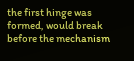the first hinge was formed, would break before the mechanism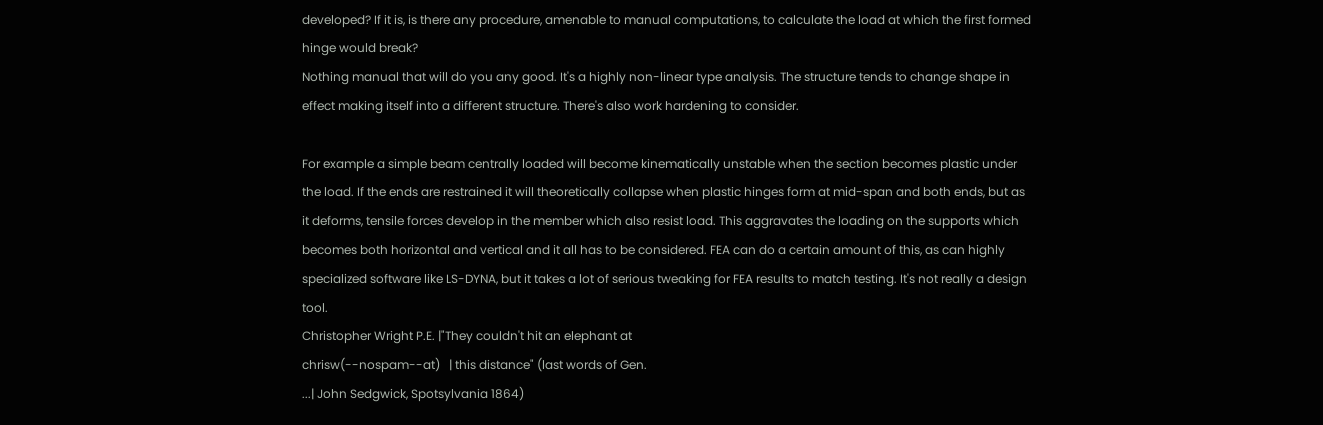developed? If it is, is there any procedure, amenable to manual computations, to calculate the load at which the first formed hinge would break?
Nothing manual that will do you any good. It's a highly non-linear type analysis. The structure tends to change shape in effect making itself into a different structure. There's also work hardening to consider.

For example a simple beam centrally loaded will become kinematically unstable when the section becomes plastic under the load. If the ends are restrained it will theoretically collapse when plastic hinges form at mid-span and both ends, but as it deforms, tensile forces develop in the member which also resist load. This aggravates the loading on the supports which becomes both horizontal and vertical and it all has to be considered. FEA can do a certain amount of this, as can highly specialized software like LS-DYNA, but it takes a lot of serious tweaking for FEA results to match testing. It's not really a design tool.
Christopher Wright P.E. |"They couldn't hit an elephant at
chrisw(--nospam--at)   | this distance" (last words of Gen.
...| John Sedgwick, Spotsylvania 1864)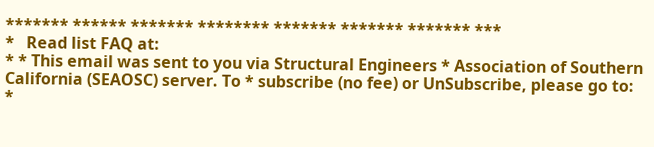******* ****** ******* ******** ******* ******* ******* ***
*   Read list FAQ at:
* * This email was sent to you via Structural Engineers * Association of Southern California (SEAOSC) server. To * subscribe (no fee) or UnSubscribe, please go to:
*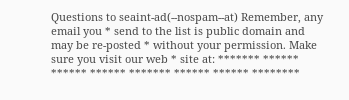Questions to seaint-ad(--nospam--at) Remember, any email you * send to the list is public domain and may be re-posted * without your permission. Make sure you visit our web * site at: ******* ****** ****** ****** ******* ****** ****** ********